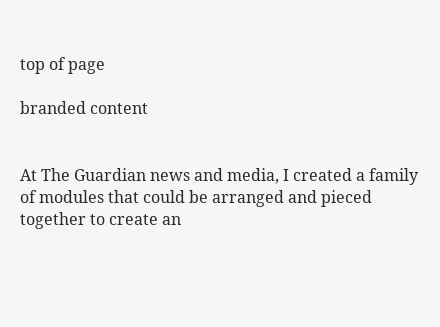top of page

branded content


At The Guardian news and media, I created a family of modules that could be arranged and pieced together to create an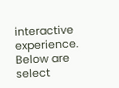interactive experience. Below are select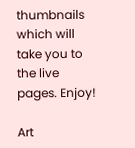thumbnails which will take you to the live pages. Enjoy!

Art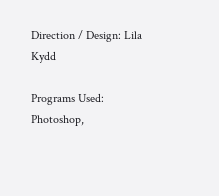Direction / Design: Lila Kydd

Programs Used: Photoshop,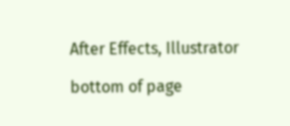After Effects, Illustrator

bottom of page